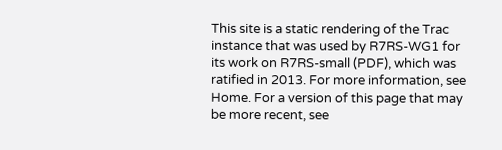This site is a static rendering of the Trac instance that was used by R7RS-WG1 for its work on R7RS-small (PDF), which was ratified in 2013. For more information, see Home. For a version of this page that may be more recent, see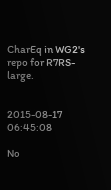CharEq in WG2's repo for R7RS-large.


2015-08-17 06:45:08

No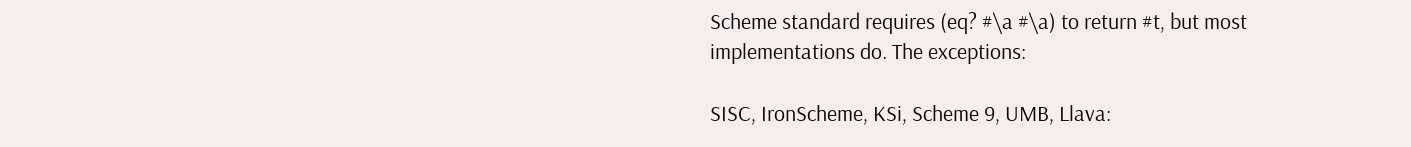Scheme standard requires (eq? #\a #\a) to return #t, but most implementations do. The exceptions:

SISC, IronScheme, KSi, Scheme 9, UMB, Llava: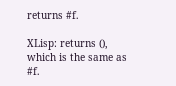returns #f.

XLisp: returns (), which is the same as #f.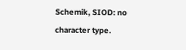Schemik, SIOD: no character type.